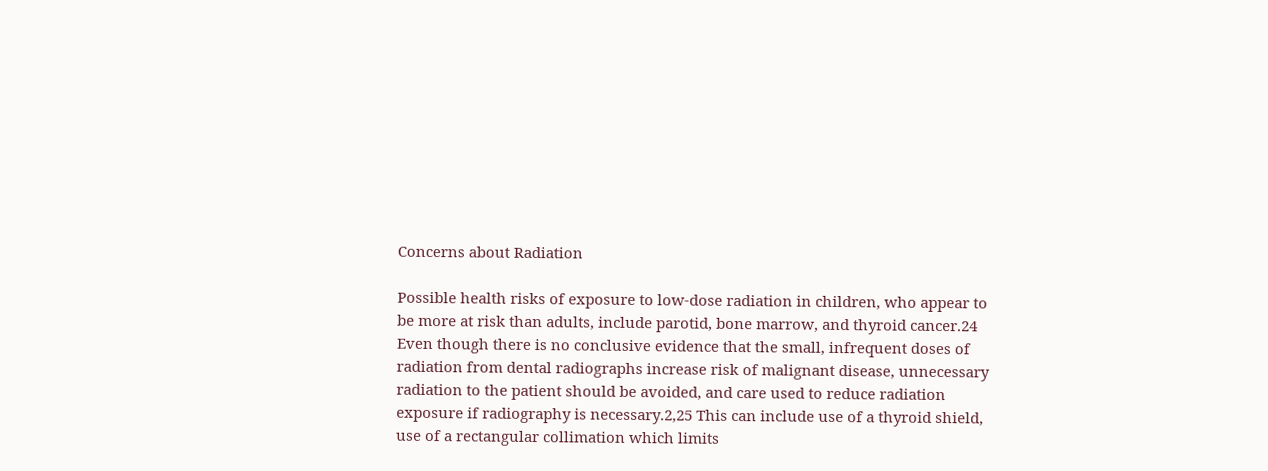Concerns about Radiation

Possible health risks of exposure to low-dose radiation in children, who appear to be more at risk than adults, include parotid, bone marrow, and thyroid cancer.24 Even though there is no conclusive evidence that the small, infrequent doses of radiation from dental radiographs increase risk of malignant disease, unnecessary radiation to the patient should be avoided, and care used to reduce radiation exposure if radiography is necessary.2,25 This can include use of a thyroid shield, use of a rectangular collimation which limits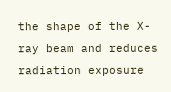the shape of the X-ray beam and reduces radiation exposure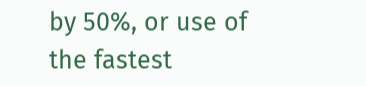by 50%, or use of the fastest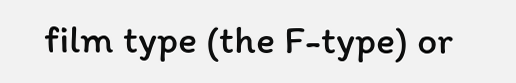film type (the F-type) or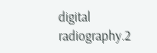digital radiography.2